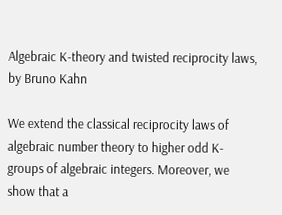Algebraic K-theory and twisted reciprocity laws, by Bruno Kahn

We extend the classical reciprocity laws of algebraic number theory to higher odd K-groups of algebraic integers. Moreover, we show that a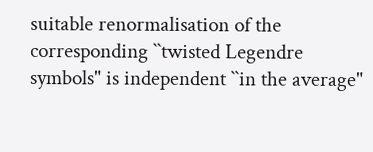suitable renormalisation of the corresponding ``twisted Legendre symbols" is independent ``in the average"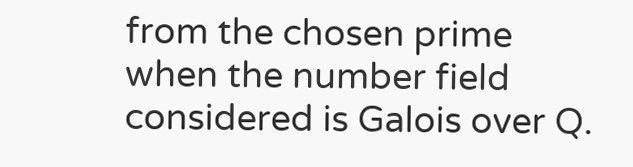from the chosen prime when the number field considered is Galois over Q.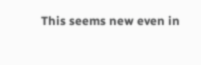This seems new even in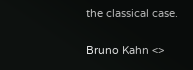the classical case.

Bruno Kahn <>